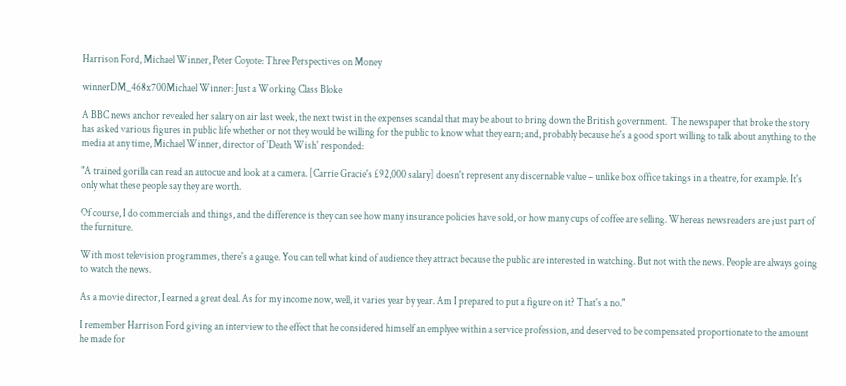Harrison Ford, Michael Winner, Peter Coyote: Three Perspectives on Money

winnerDM_468x700Michael Winner: Just a Working Class Bloke

A BBC news anchor revealed her salary on air last week, the next twist in the expenses scandal that may be about to bring down the British government.  The newspaper that broke the story has asked various figures in public life whether or not they would be willing for the public to know what they earn; and, probably because he's a good sport willing to talk about anything to the media at any time, Michael Winner, director of 'Death Wish' responded:

"A trained gorilla can read an autocue and look at a camera. [Carrie Gracie's £92,000 salary] doesn't represent any discernable value – unlike box office takings in a theatre, for example. It's only what these people say they are worth.

Of course, I do commercials and things, and the difference is they can see how many insurance policies have sold, or how many cups of coffee are selling. Whereas newsreaders are just part of the furniture.

With most television programmes, there's a gauge. You can tell what kind of audience they attract because the public are interested in watching. But not with the news. People are always going to watch the news.

As a movie director, I earned a great deal. As for my income now, well, it varies year by year. Am I prepared to put a figure on it? That's a no."

I remember Harrison Ford giving an interview to the effect that he considered himself an emplyee within a service profession, and deserved to be compensated proportionate to the amount he made for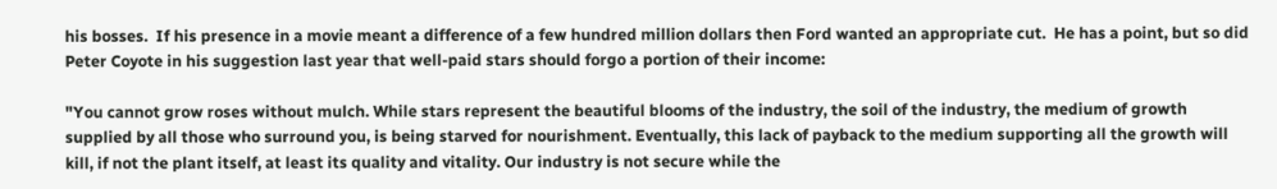his bosses.  If his presence in a movie meant a difference of a few hundred million dollars then Ford wanted an appropriate cut.  He has a point, but so did Peter Coyote in his suggestion last year that well-paid stars should forgo a portion of their income:

"You cannot grow roses without mulch. While stars represent the beautiful blooms of the industry, the soil of the industry, the medium of growth supplied by all those who surround you, is being starved for nourishment. Eventually, this lack of payback to the medium supporting all the growth will kill, if not the plant itself, at least its quality and vitality. Our industry is not secure while the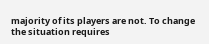majority of its players are not. To change the situation requires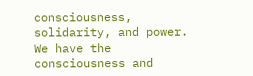consciousness, solidarity, and power. We have the consciousness and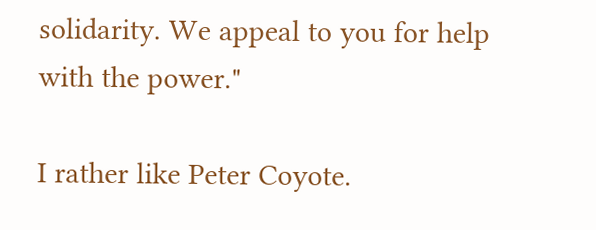solidarity. We appeal to you for help with the power."

I rather like Peter Coyote.